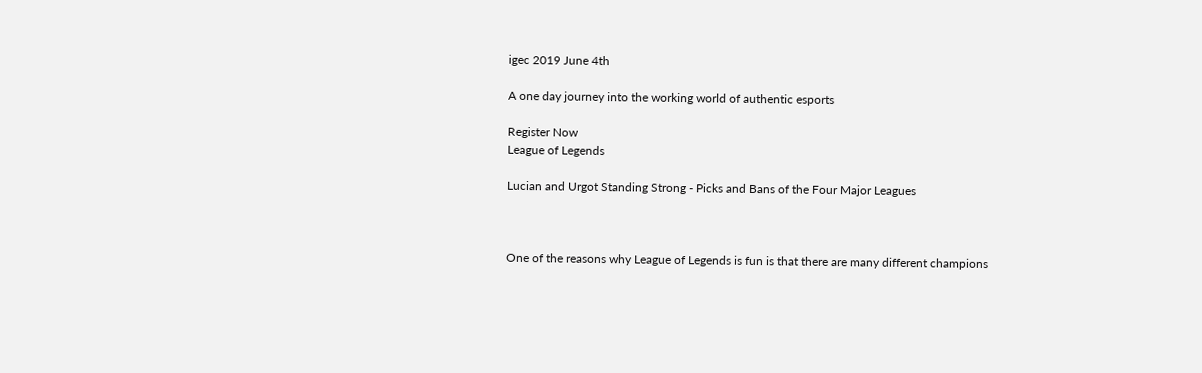igec 2019 June 4th

A one day journey into the working world of authentic esports

Register Now
League of Legends

Lucian and Urgot Standing Strong - Picks and Bans of the Four Major Leagues



One of the reasons why League of Legends is fun is that there are many different champions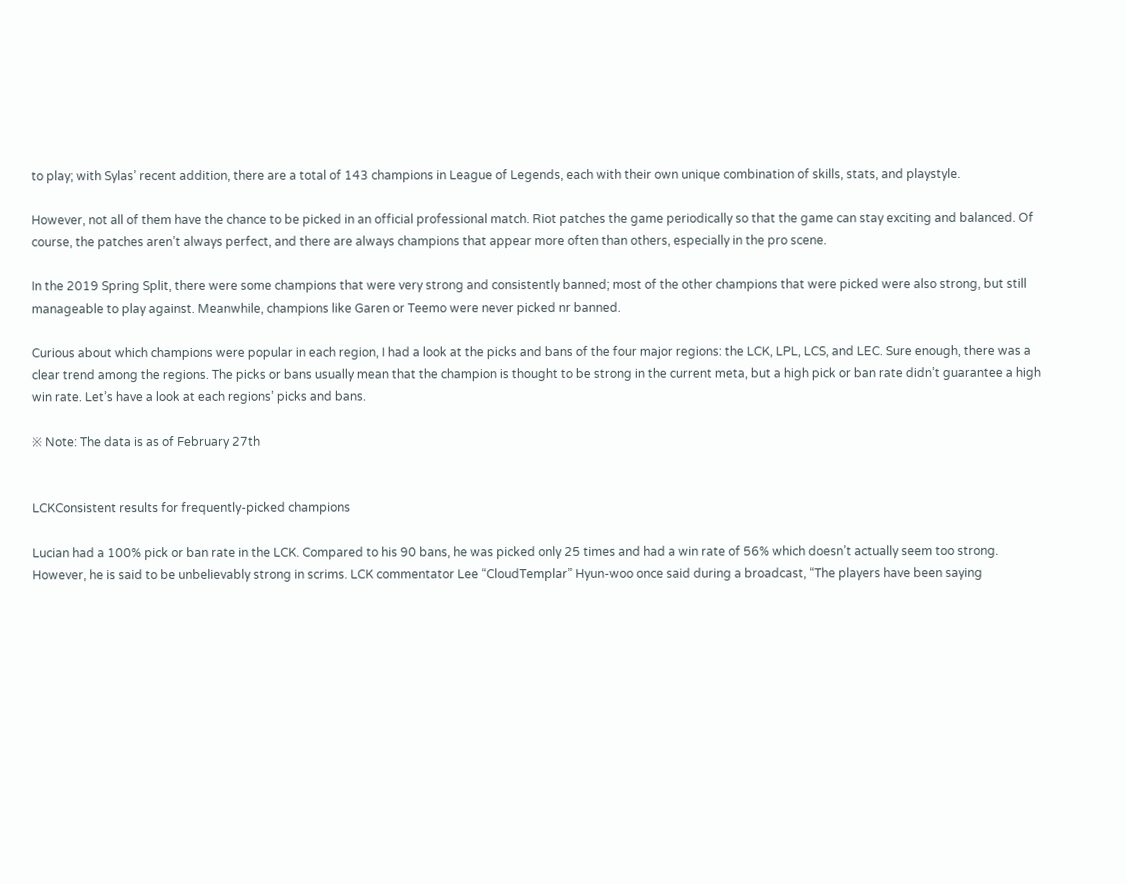to play; with Sylas’ recent addition, there are a total of 143 champions in League of Legends, each with their own unique combination of skills, stats, and playstyle.

However, not all of them have the chance to be picked in an official professional match. Riot patches the game periodically so that the game can stay exciting and balanced. Of course, the patches aren’t always perfect, and there are always champions that appear more often than others, especially in the pro scene.

In the 2019 Spring Split, there were some champions that were very strong and consistently banned; most of the other champions that were picked were also strong, but still manageable to play against. Meanwhile, champions like Garen or Teemo were never picked nr banned.

Curious about which champions were popular in each region, I had a look at the picks and bans of the four major regions: the LCK, LPL, LCS, and LEC. Sure enough, there was a clear trend among the regions. The picks or bans usually mean that the champion is thought to be strong in the current meta, but a high pick or ban rate didn’t guarantee a high win rate. Let’s have a look at each regions’ picks and bans.

※ Note: The data is as of February 27th


LCKConsistent results for frequently-picked champions

Lucian had a 100% pick or ban rate in the LCK. Compared to his 90 bans, he was picked only 25 times and had a win rate of 56% which doesn’t actually seem too strong. However, he is said to be unbelievably strong in scrims. LCK commentator Lee “CloudTemplar” Hyun-woo once said during a broadcast, “The players have been saying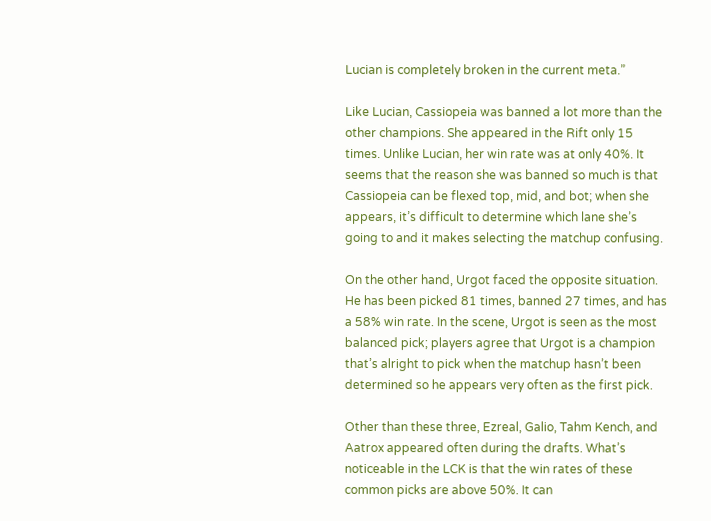Lucian is completely broken in the current meta.”

Like Lucian, Cassiopeia was banned a lot more than the other champions. She appeared in the Rift only 15 times. Unlike Lucian, her win rate was at only 40%. It seems that the reason she was banned so much is that Cassiopeia can be flexed top, mid, and bot; when she appears, it’s difficult to determine which lane she’s going to and it makes selecting the matchup confusing.

On the other hand, Urgot faced the opposite situation. He has been picked 81 times, banned 27 times, and has a 58% win rate. In the scene, Urgot is seen as the most balanced pick; players agree that Urgot is a champion that’s alright to pick when the matchup hasn’t been determined so he appears very often as the first pick.

Other than these three, Ezreal, Galio, Tahm Kench, and Aatrox appeared often during the drafts. What’s noticeable in the LCK is that the win rates of these common picks are above 50%. It can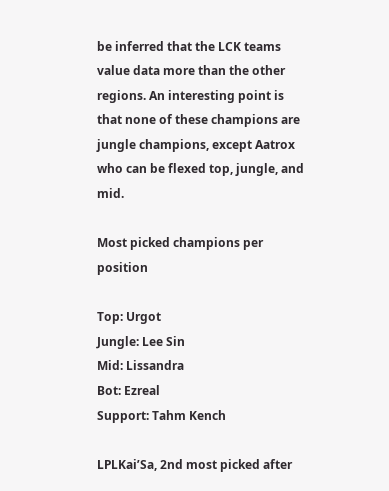be inferred that the LCK teams value data more than the other regions. An interesting point is that none of these champions are jungle champions, except Aatrox who can be flexed top, jungle, and mid.

Most picked champions per position

Top: Urgot
Jungle: Lee Sin
Mid: Lissandra
Bot: Ezreal
Support: Tahm Kench

LPLKai’Sa, 2nd most picked after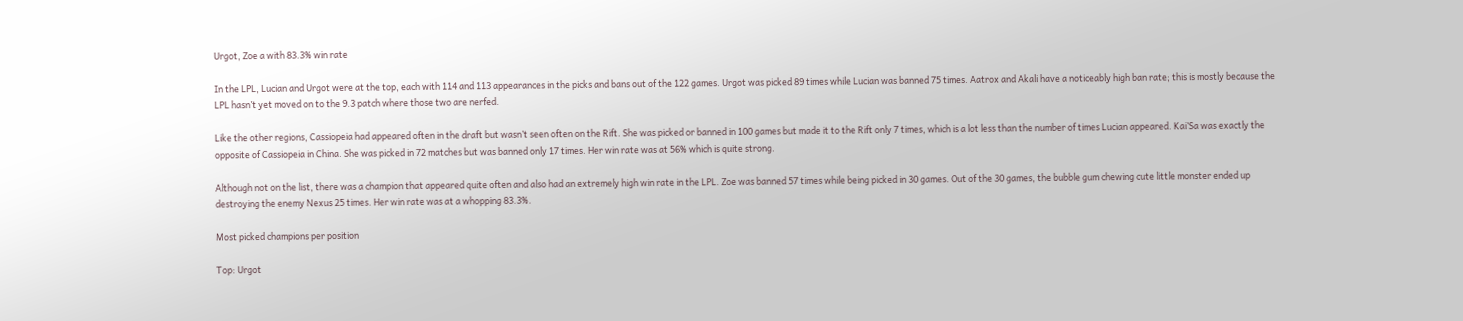Urgot, Zoe a with 83.3% win rate

In the LPL, Lucian and Urgot were at the top, each with 114 and 113 appearances in the picks and bans out of the 122 games. Urgot was picked 89 times while Lucian was banned 75 times. Aatrox and Akali have a noticeably high ban rate; this is mostly because the LPL hasn’t yet moved on to the 9.3 patch where those two are nerfed.

Like the other regions, Cassiopeia had appeared often in the draft but wasn’t seen often on the Rift. She was picked or banned in 100 games but made it to the Rift only 7 times, which is a lot less than the number of times Lucian appeared. Kai’Sa was exactly the opposite of Cassiopeia in China. She was picked in 72 matches but was banned only 17 times. Her win rate was at 56% which is quite strong.

Although not on the list, there was a champion that appeared quite often and also had an extremely high win rate in the LPL. Zoe was banned 57 times while being picked in 30 games. Out of the 30 games, the bubble gum chewing cute little monster ended up destroying the enemy Nexus 25 times. Her win rate was at a whopping 83.3%.

Most picked champions per position

Top: Urgot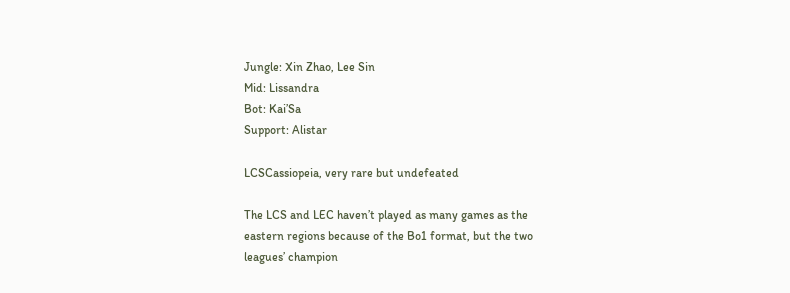Jungle: Xin Zhao, Lee Sin
Mid: Lissandra
Bot: Kai’Sa
Support: Alistar

LCSCassiopeia, very rare but undefeated

The LCS and LEC haven’t played as many games as the eastern regions because of the Bo1 format, but the two leagues’ champion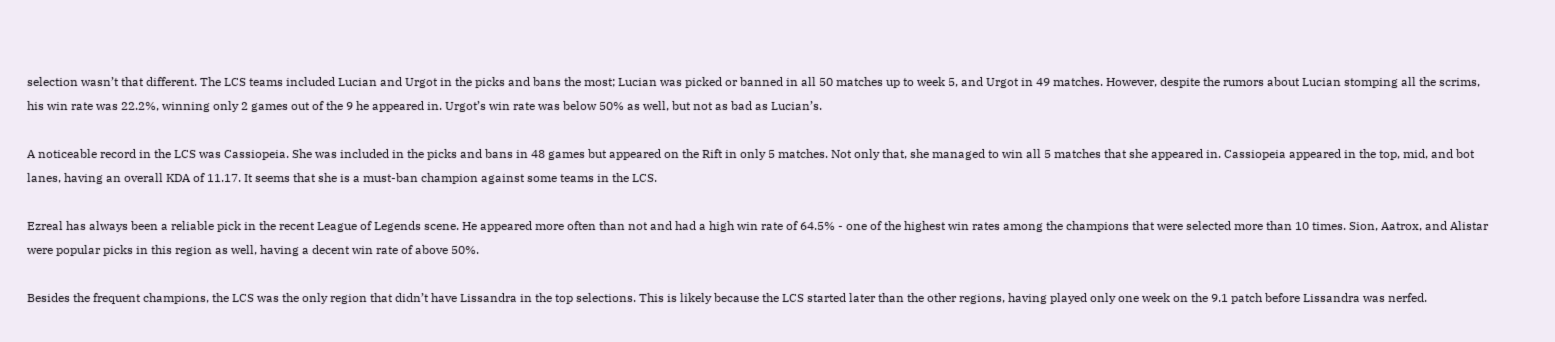selection wasn’t that different. The LCS teams included Lucian and Urgot in the picks and bans the most; Lucian was picked or banned in all 50 matches up to week 5, and Urgot in 49 matches. However, despite the rumors about Lucian stomping all the scrims, his win rate was 22.2%, winning only 2 games out of the 9 he appeared in. Urgot’s win rate was below 50% as well, but not as bad as Lucian’s.

A noticeable record in the LCS was Cassiopeia. She was included in the picks and bans in 48 games but appeared on the Rift in only 5 matches. Not only that, she managed to win all 5 matches that she appeared in. Cassiopeia appeared in the top, mid, and bot lanes, having an overall KDA of 11.17. It seems that she is a must-ban champion against some teams in the LCS.

Ezreal has always been a reliable pick in the recent League of Legends scene. He appeared more often than not and had a high win rate of 64.5% - one of the highest win rates among the champions that were selected more than 10 times. Sion, Aatrox, and Alistar were popular picks in this region as well, having a decent win rate of above 50%.

Besides the frequent champions, the LCS was the only region that didn’t have Lissandra in the top selections. This is likely because the LCS started later than the other regions, having played only one week on the 9.1 patch before Lissandra was nerfed.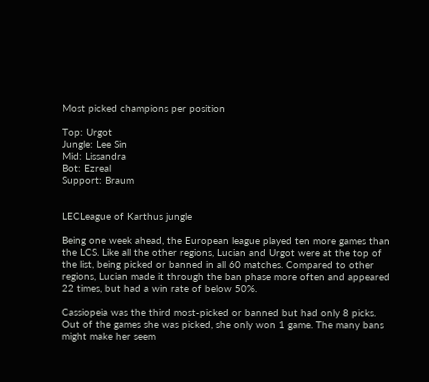Most picked champions per position

Top: Urgot
Jungle: Lee Sin
Mid: Lissandra
Bot: Ezreal
Support: Braum


LECLeague of Karthus jungle

Being one week ahead, the European league played ten more games than the LCS. Like all the other regions, Lucian and Urgot were at the top of the list, being picked or banned in all 60 matches. Compared to other regions, Lucian made it through the ban phase more often and appeared 22 times, but had a win rate of below 50%.

Cassiopeia was the third most-picked or banned but had only 8 picks. Out of the games she was picked, she only won 1 game. The many bans might make her seem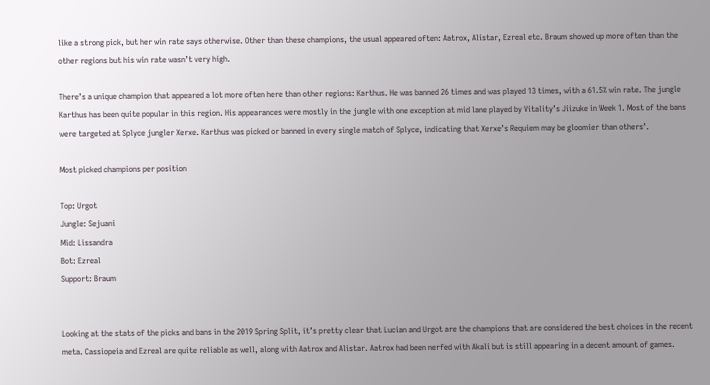like a strong pick, but her win rate says otherwise. Other than these champions, the usual appeared often: Aatrox, Alistar, Ezreal etc. Braum showed up more often than the other regions but his win rate wasn’t very high.

There’s a unique champion that appeared a lot more often here than other regions: Karthus. He was banned 26 times and was played 13 times, with a 61.5% win rate. The jungle Karthus has been quite popular in this region. His appearances were mostly in the jungle with one exception at mid lane played by Vitality’s Jiizuke in Week 1. Most of the bans were targeted at Splyce jungler Xerxe. Karthus was picked or banned in every single match of Splyce, indicating that Xerxe’s Requiem may be gloomier than others’.

Most picked champions per position

Top: Urgot
Jungle: Sejuani
Mid: Lissandra
Bot: Ezreal
Support: Braum


Looking at the stats of the picks and bans in the 2019 Spring Split, it’s pretty clear that Lucian and Urgot are the champions that are considered the best choices in the recent meta. Cassiopeia and Ezreal are quite reliable as well, along with Aatrox and Alistar. Aatrox had been nerfed with Akali but is still appearing in a decent amount of games.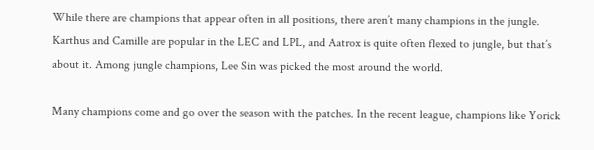While there are champions that appear often in all positions, there aren’t many champions in the jungle. Karthus and Camille are popular in the LEC and LPL, and Aatrox is quite often flexed to jungle, but that’s about it. Among jungle champions, Lee Sin was picked the most around the world.

Many champions come and go over the season with the patches. In the recent league, champions like Yorick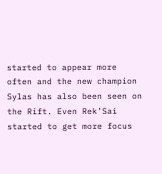started to appear more often and the new champion Sylas has also been seen on the Rift. Even Rek’Sai started to get more focus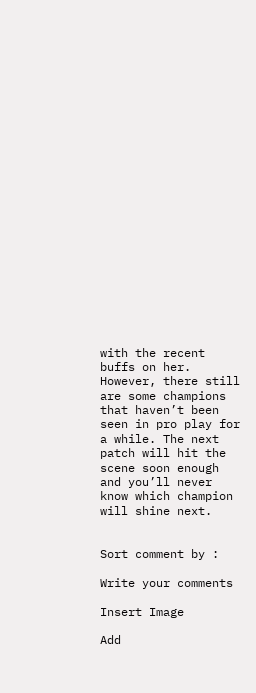with the recent buffs on her. However, there still are some champions that haven’t been seen in pro play for a while. The next patch will hit the scene soon enough and you’ll never know which champion will shine next.


Sort comment by :

Write your comments

Insert Image

Add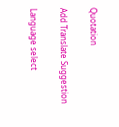Quotation

Add Translate Suggestion

Language select